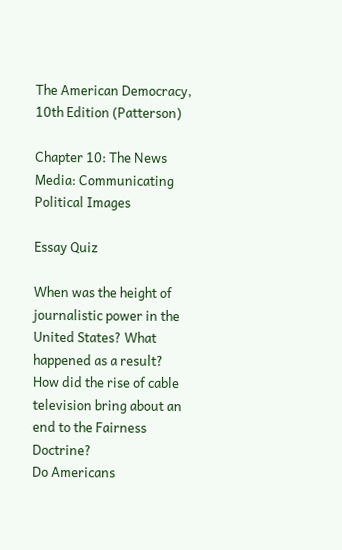The American Democracy, 10th Edition (Patterson)

Chapter 10: The News Media: Communicating Political Images

Essay Quiz

When was the height of journalistic power in the United States? What happened as a result?
How did the rise of cable television bring about an end to the Fairness Doctrine?
Do Americans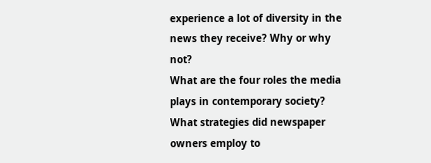experience a lot of diversity in the news they receive? Why or why not?
What are the four roles the media plays in contemporary society?
What strategies did newspaper owners employ to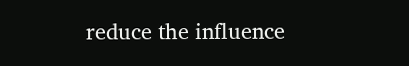reduce the influence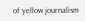of yellow journalism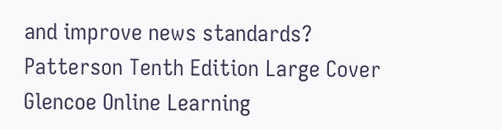and improve news standards?
Patterson Tenth Edition Large Cover
Glencoe Online Learning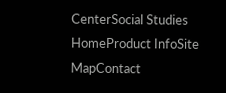CenterSocial Studies HomeProduct InfoSite MapContact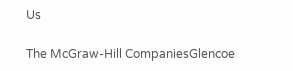Us

The McGraw-Hill CompaniesGlencoe